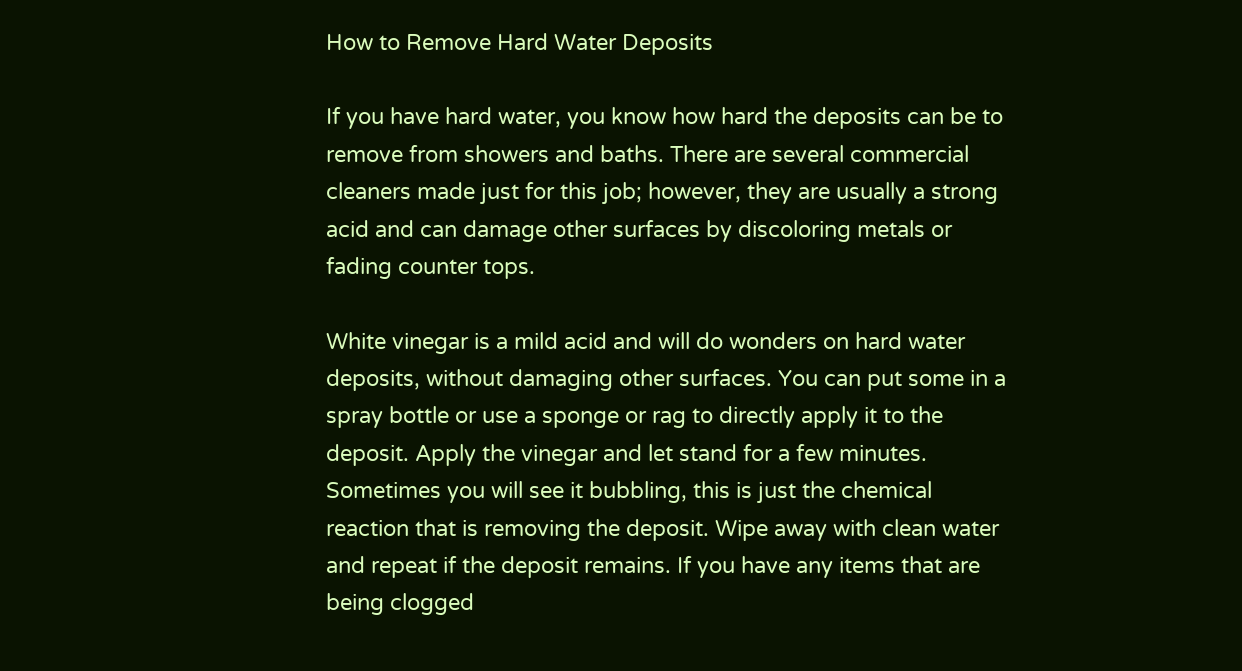How to Remove Hard Water Deposits

If you have hard water, you know how hard the deposits can be to remove from showers and baths. There are several commercial cleaners made just for this job; however, they are usually a strong acid and can damage other surfaces by discoloring metals or fading counter tops.

White vinegar is a mild acid and will do wonders on hard water deposits, without damaging other surfaces. You can put some in a spray bottle or use a sponge or rag to directly apply it to the deposit. Apply the vinegar and let stand for a few minutes. Sometimes you will see it bubbling, this is just the chemical reaction that is removing the deposit. Wipe away with clean water and repeat if the deposit remains. If you have any items that are being clogged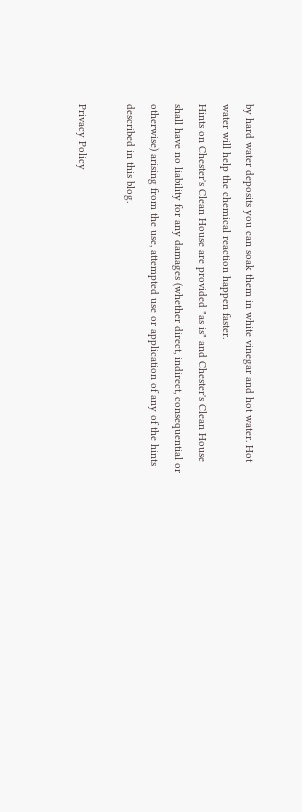by hard water deposits you can soak them in white vinegar and hot water. Hot water will help the chemical reaction happen faster.
Hints on Chester's Clean House are provided "as is" and Chester's Clean House shall have no liability for any damages (whether direct, indirect, consequential or otherwise) arising from the use, attempted use or application of any of the hints described in this blog.

Privacy Policy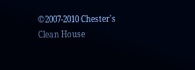©2007-2010 Chester's Clean House